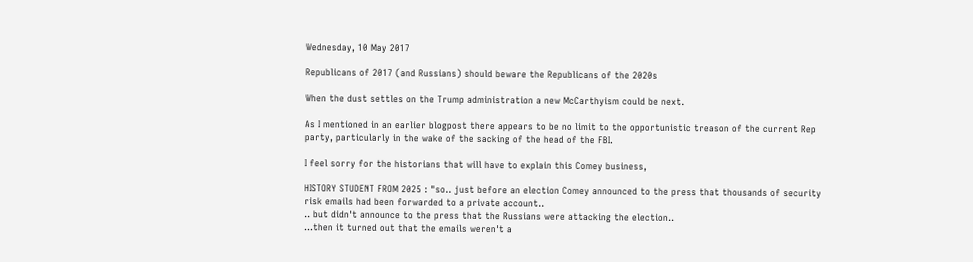Wednesday, 10 May 2017

Republicans of 2017 (and Russians) should beware the Republicans of the 2020s

When the dust settles on the Trump administration a new McCarthyism could be next.

As I mentioned in an earlier blogpost there appears to be no limit to the opportunistic treason of the current Rep party, particularly in the wake of the sacking of the head of the FBI.

I feel sorry for the historians that will have to explain this Comey business,

HISTORY STUDENT FROM 2025 : "so.. just before an election Comey announced to the press that thousands of security risk emails had been forwarded to a private account..
.. but didn't announce to the press that the Russians were attacking the election..
...then it turned out that the emails weren't a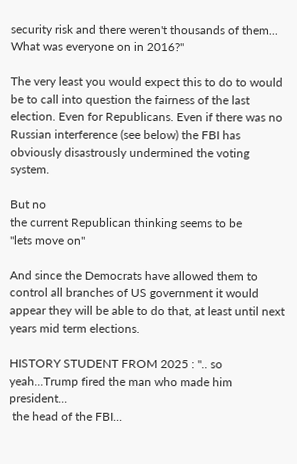security risk and there weren't thousands of them...
What was everyone on in 2016?"

The very least you would expect this to do to would be to call into question the fairness of the last election. Even for Republicans. Even if there was no Russian interference (see below) the FBI has obviously disastrously undermined the voting system.

But no
the current Republican thinking seems to be
"lets move on"

And since the Democrats have allowed them to control all branches of US government it would appear they will be able to do that, at least until next years mid term elections.

HISTORY STUDENT FROM 2025 : ".. so yeah...Trump fired the man who made him president...
 the head of the FBI...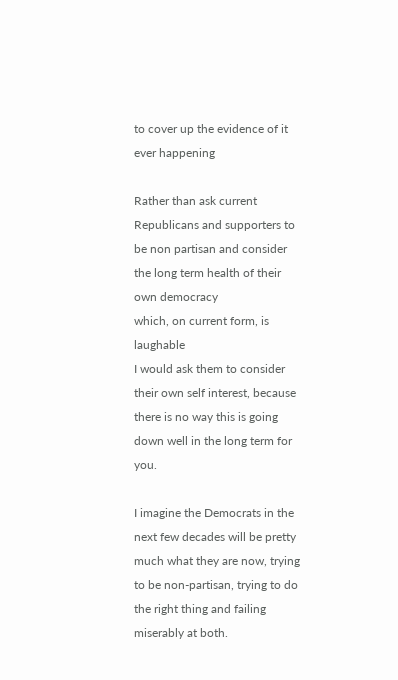to cover up the evidence of it ever happening

Rather than ask current Republicans and supporters to be non partisan and consider the long term health of their own democracy
which, on current form, is laughable
I would ask them to consider their own self interest, because there is no way this is going down well in the long term for you.

I imagine the Democrats in the next few decades will be pretty much what they are now, trying to be non-partisan, trying to do the right thing and failing miserably at both.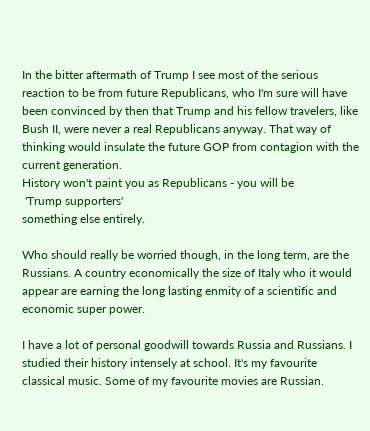In the bitter aftermath of Trump I see most of the serious reaction to be from future Republicans, who I'm sure will have been convinced by then that Trump and his fellow travelers, like Bush II, were never a real Republicans anyway. That way of thinking would insulate the future GOP from contagion with the current generation.
History won't paint you as Republicans - you will be
 'Trump supporters'
something else entirely.

Who should really be worried though, in the long term, are the Russians. A country economically the size of Italy who it would appear are earning the long lasting enmity of a scientific and economic super power.

I have a lot of personal goodwill towards Russia and Russians. I studied their history intensely at school. It's my favourite classical music. Some of my favourite movies are Russian.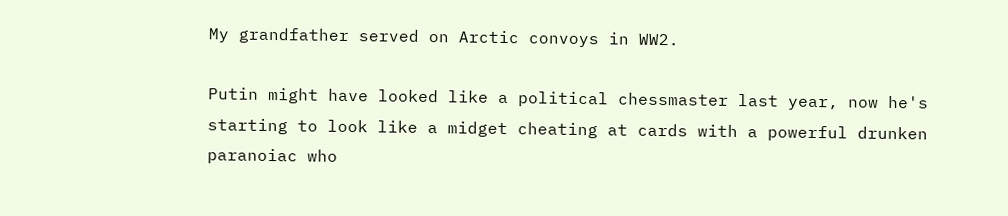My grandfather served on Arctic convoys in WW2.

Putin might have looked like a political chessmaster last year, now he's starting to look like a midget cheating at cards with a powerful drunken paranoiac who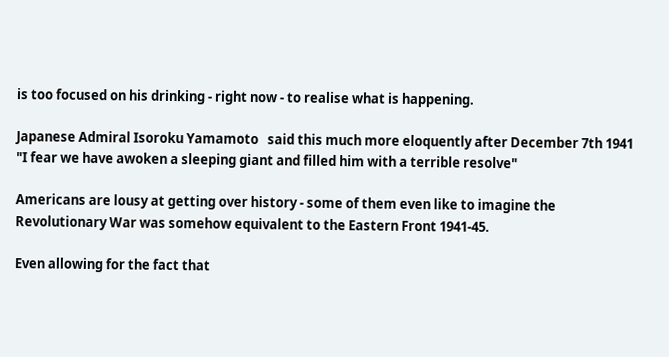is too focused on his drinking - right now - to realise what is happening.

Japanese Admiral Isoroku Yamamoto   said this much more eloquently after December 7th 1941
"I fear we have awoken a sleeping giant and filled him with a terrible resolve"

Americans are lousy at getting over history - some of them even like to imagine the Revolutionary War was somehow equivalent to the Eastern Front 1941-45.

Even allowing for the fact that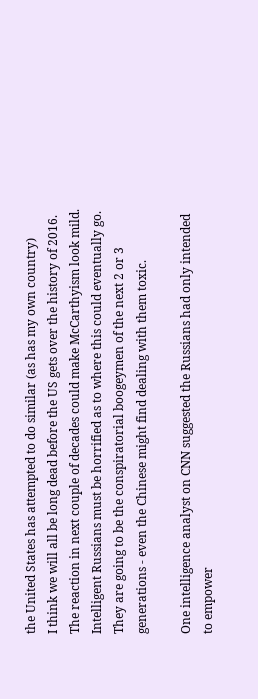the United States has attempted to do similar (as has my own country)
I think we will all be long dead before the US gets over the history of 2016. The reaction in next couple of decades could make McCarthyism look mild. Intelligent Russians must be horrified as to where this could eventually go. They are going to be the conspiratorial boogeymen of the next 2 or 3 generations - even the Chinese might find dealing with them toxic.

One intelligence analyst on CNN suggested the Russians had only intended to empower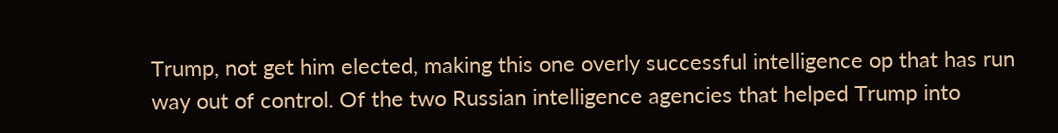Trump, not get him elected, making this one overly successful intelligence op that has run way out of control. Of the two Russian intelligence agencies that helped Trump into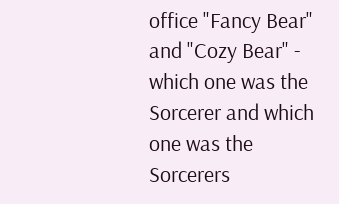office "Fancy Bear" and "Cozy Bear" - which one was the Sorcerer and which one was the Sorcerers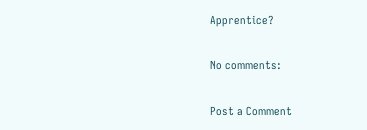Apprentice?

No comments:

Post a Comment